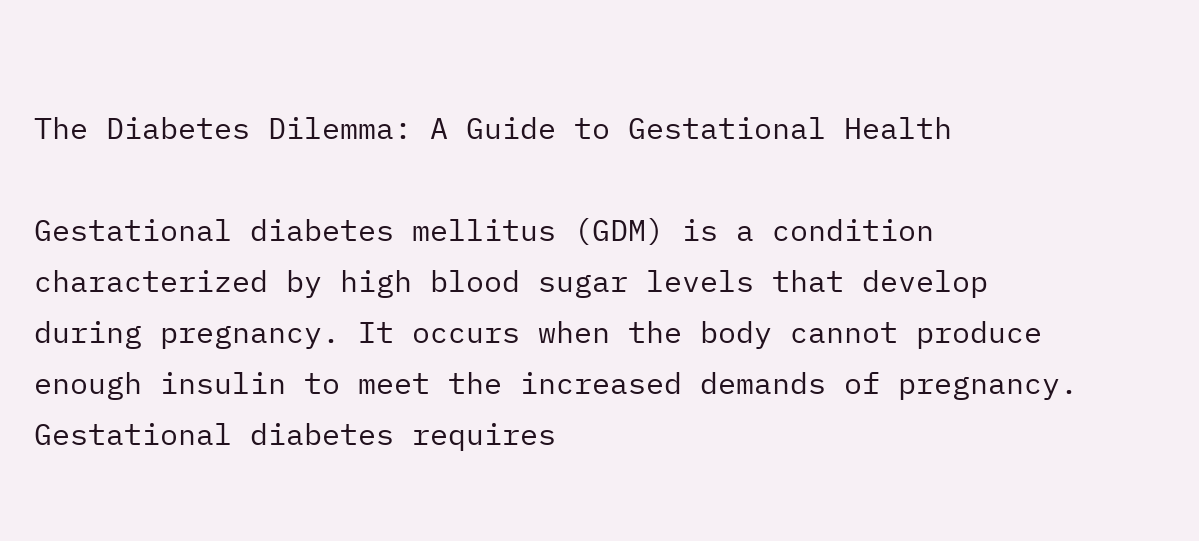The Diabetes Dilemma: A Guide to Gestational Health

Gestational diabetes mellitus (GDM) is a condition characterized by high blood sugar levels that develop during pregnancy. It occurs when the body cannot produce enough insulin to meet the increased demands of pregnancy. Gestational diabetes requires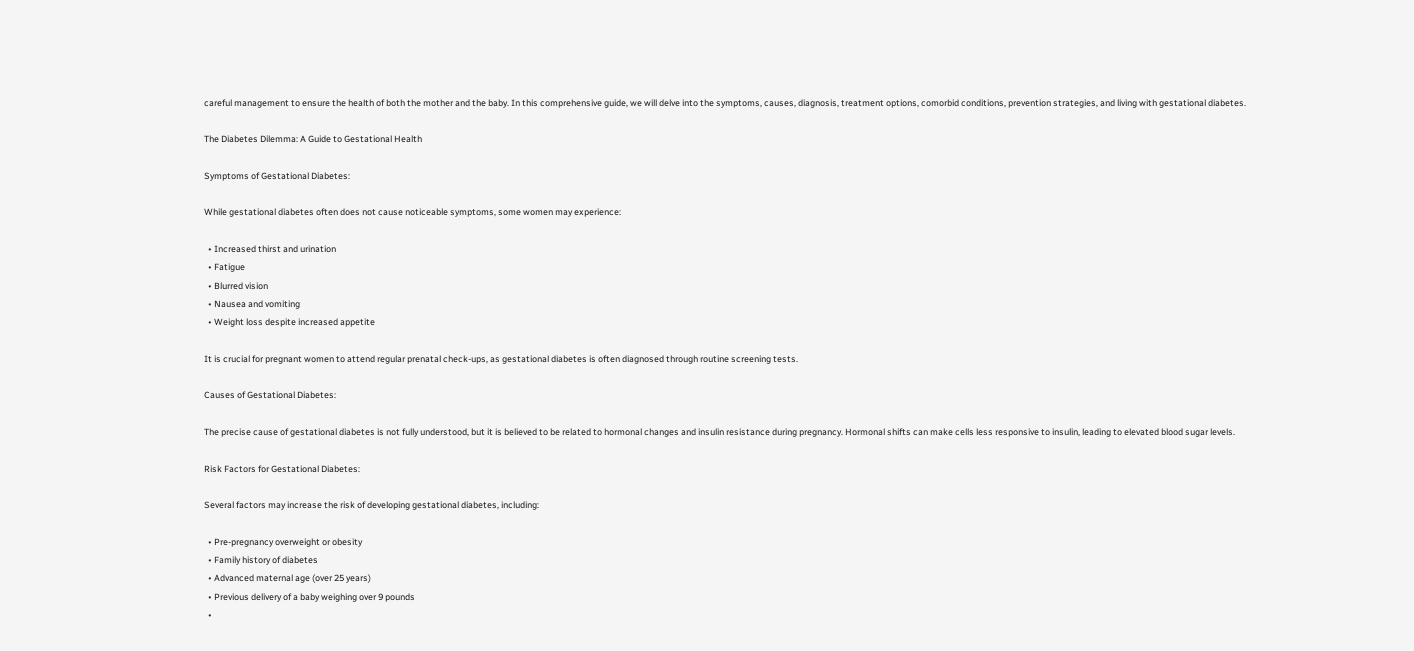careful management to ensure the health of both the mother and the baby. In this comprehensive guide, we will delve into the symptoms, causes, diagnosis, treatment options, comorbid conditions, prevention strategies, and living with gestational diabetes.

The Diabetes Dilemma: A Guide to Gestational Health

Symptoms of Gestational Diabetes:

While gestational diabetes often does not cause noticeable symptoms, some women may experience:

  • Increased thirst and urination
  • Fatigue
  • Blurred vision
  • Nausea and vomiting
  • Weight loss despite increased appetite

It is crucial for pregnant women to attend regular prenatal check-ups, as gestational diabetes is often diagnosed through routine screening tests.

Causes of Gestational Diabetes:

The precise cause of gestational diabetes is not fully understood, but it is believed to be related to hormonal changes and insulin resistance during pregnancy. Hormonal shifts can make cells less responsive to insulin, leading to elevated blood sugar levels.

Risk Factors for Gestational Diabetes:

Several factors may increase the risk of developing gestational diabetes, including:

  • Pre-pregnancy overweight or obesity
  • Family history of diabetes
  • Advanced maternal age (over 25 years)
  • Previous delivery of a baby weighing over 9 pounds
  •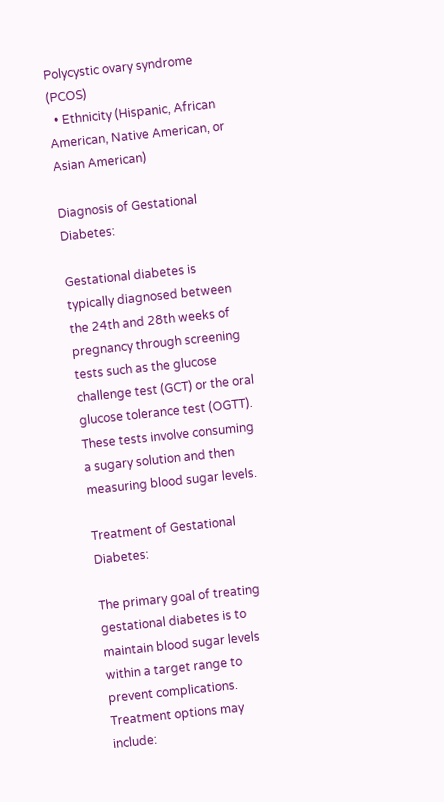Polycystic ovary syndrome (PCOS)
  • Ethnicity (Hispanic, African American, Native American, or Asian American)

Diagnosis of Gestational Diabetes:

Gestational diabetes is typically diagnosed between the 24th and 28th weeks of pregnancy through screening tests such as the glucose challenge test (GCT) or the oral glucose tolerance test (OGTT). These tests involve consuming a sugary solution and then measuring blood sugar levels.

Treatment of Gestational Diabetes:

The primary goal of treating gestational diabetes is to maintain blood sugar levels within a target range to prevent complications. Treatment options may include: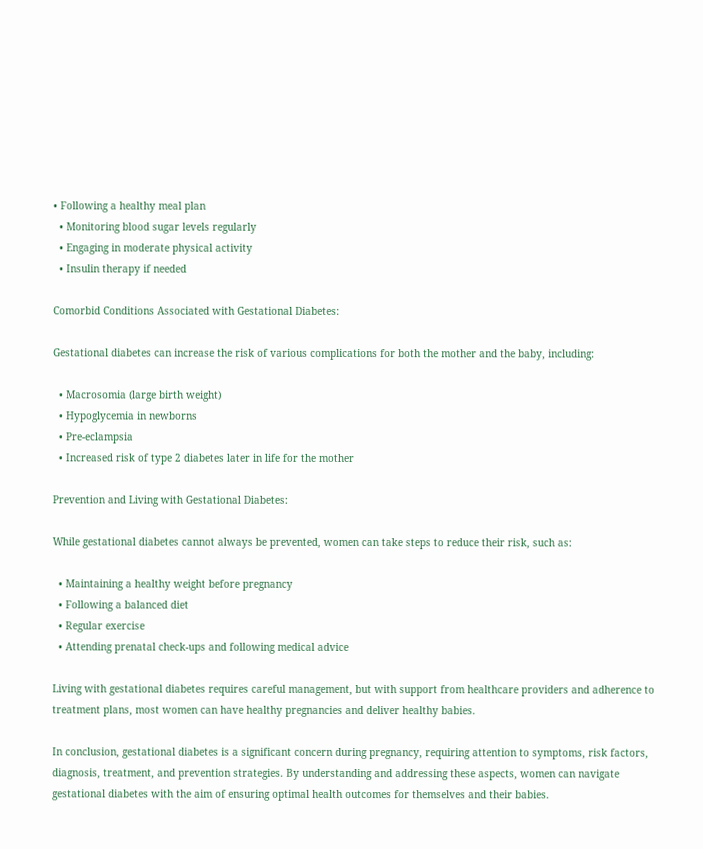• Following a healthy meal plan
  • Monitoring blood sugar levels regularly
  • Engaging in moderate physical activity
  • Insulin therapy if needed

Comorbid Conditions Associated with Gestational Diabetes:

Gestational diabetes can increase the risk of various complications for both the mother and the baby, including:

  • Macrosomia (large birth weight)
  • Hypoglycemia in newborns
  • Pre-eclampsia
  • Increased risk of type 2 diabetes later in life for the mother

Prevention and Living with Gestational Diabetes:

While gestational diabetes cannot always be prevented, women can take steps to reduce their risk, such as:

  • Maintaining a healthy weight before pregnancy
  • Following a balanced diet
  • Regular exercise
  • Attending prenatal check-ups and following medical advice

Living with gestational diabetes requires careful management, but with support from healthcare providers and adherence to treatment plans, most women can have healthy pregnancies and deliver healthy babies.

In conclusion, gestational diabetes is a significant concern during pregnancy, requiring attention to symptoms, risk factors, diagnosis, treatment, and prevention strategies. By understanding and addressing these aspects, women can navigate gestational diabetes with the aim of ensuring optimal health outcomes for themselves and their babies.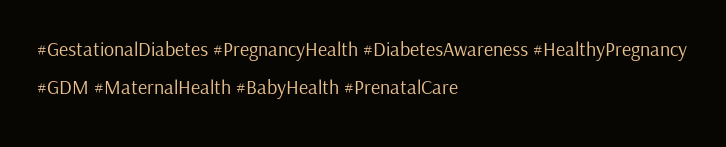#GestationalDiabetes #PregnancyHealth #DiabetesAwareness #HealthyPregnancy #GDM #MaternalHealth #BabyHealth #PrenatalCare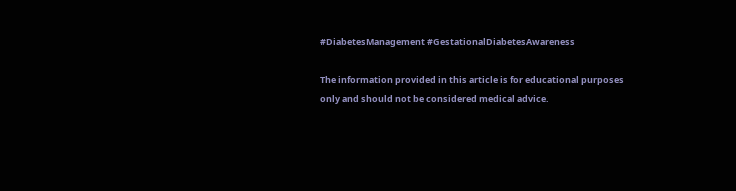#DiabetesManagement #GestationalDiabetesAwareness

The information provided in this article is for educational purposes only and should not be considered medical advice.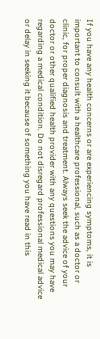If you have any health concerns or are experiencing symptoms, it is important to consult with a healthcare professional, such as a doctor or clinic, for proper diagnosis and treatment. Always seek the advice of your doctor or other qualified health provider with any questions you may have regarding a medical condition. Do not disregard professional medical advice or delay in seeking it because of something you have read in this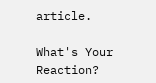article.

What's Your Reaction?